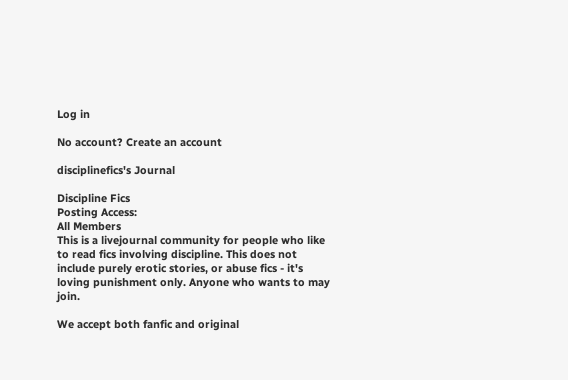Log in

No account? Create an account

disciplinefics's Journal

Discipline Fics
Posting Access:
All Members
This is a livejournal community for people who like to read fics involving discipline. This does not include purely erotic stories, or abuse fics - it's loving punishment only. Anyone who wants to may join.

We accept both fanfic and original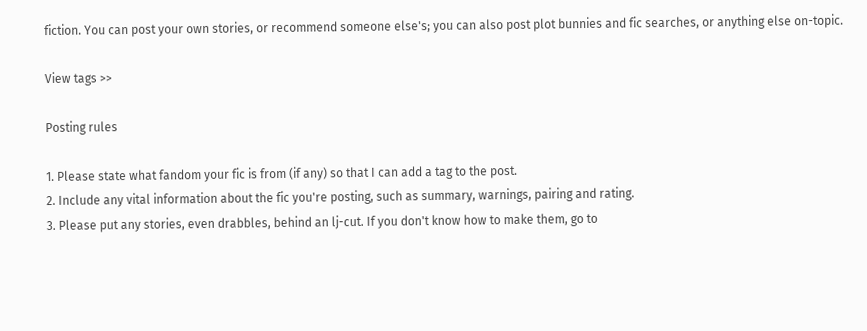fiction. You can post your own stories, or recommend someone else's; you can also post plot bunnies and fic searches, or anything else on-topic.

View tags >>

Posting rules

1. Please state what fandom your fic is from (if any) so that I can add a tag to the post.
2. Include any vital information about the fic you're posting, such as summary, warnings, pairing and rating.
3. Please put any stories, even drabbles, behind an lj-cut. If you don't know how to make them, go to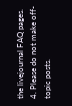the livejournal FAQ pages.
4. Please do not make off-topic posts.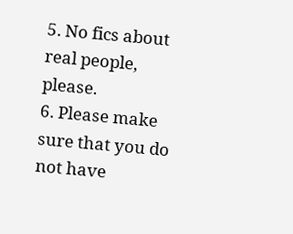5. No fics about real people, please.
6. Please make sure that you do not have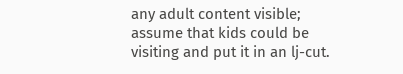any adult content visible; assume that kids could be visiting and put it in an lj-cut.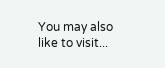You may also like to visit...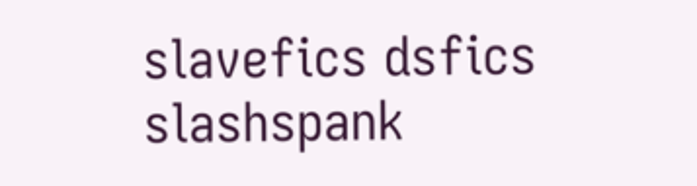slavefics dsfics slashspank